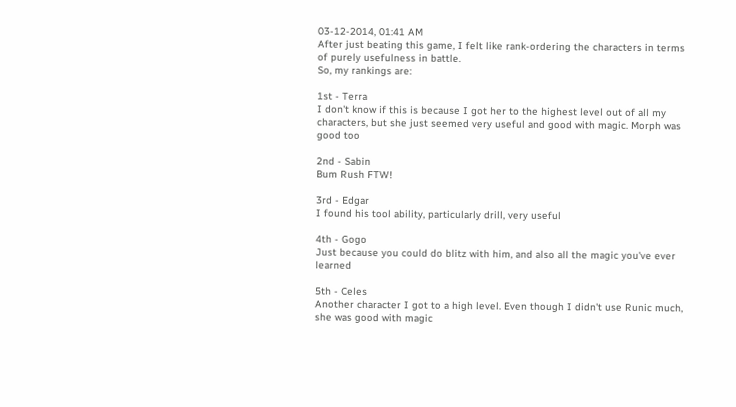03-12-2014, 01:41 AM
After just beating this game, I felt like rank-ordering the characters in terms of purely usefulness in battle.
So, my rankings are:

1st - Terra
I don't know if this is because I got her to the highest level out of all my characters, but she just seemed very useful and good with magic. Morph was good too

2nd - Sabin
Bum Rush FTW!

3rd - Edgar
I found his tool ability, particularly drill, very useful

4th - Gogo
Just because you could do blitz with him, and also all the magic you've ever learned

5th - Celes
Another character I got to a high level. Even though I didn't use Runic much, she was good with magic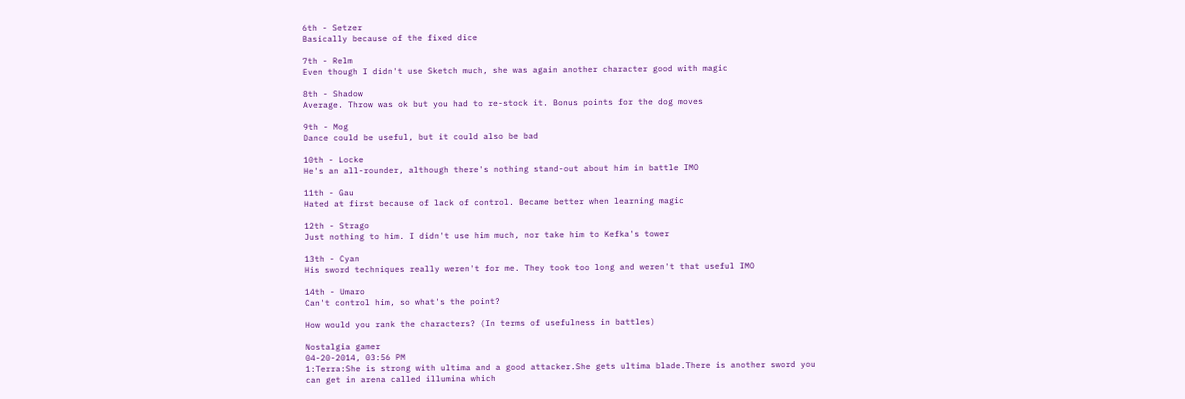6th - Setzer
Basically because of the fixed dice

7th - Relm
Even though I didn't use Sketch much, she was again another character good with magic

8th - Shadow
Average. Throw was ok but you had to re-stock it. Bonus points for the dog moves

9th - Mog
Dance could be useful, but it could also be bad

10th - Locke
He's an all-rounder, although there's nothing stand-out about him in battle IMO

11th - Gau
Hated at first because of lack of control. Became better when learning magic

12th - Strago
Just nothing to him. I didn't use him much, nor take him to Kefka's tower

13th - Cyan
His sword techniques really weren't for me. They took too long and weren't that useful IMO

14th - Umaro
Can't control him, so what's the point?

How would you rank the characters? (In terms of usefulness in battles)

Nostalgia gamer
04-20-2014, 03:56 PM
1:Terra:She is strong with ultima and a good attacker.She gets ultima blade.There is another sword you can get in arena called illumina which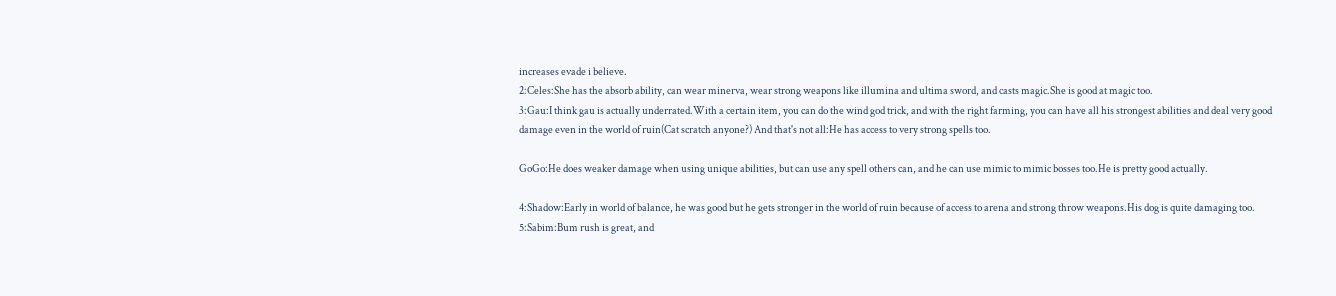increases evade i believe.
2:Celes:She has the absorb ability, can wear minerva, wear strong weapons like illumina and ultima sword, and casts magic.She is good at magic too.
3:Gau:I think gau is actually underrated.With a certain item, you can do the wind god trick, and with the right farming, you can have all his strongest abilities and deal very good damage even in the world of ruin(Cat scratch anyone?) And that's not all:He has access to very strong spells too.

GoGo:He does weaker damage when using unique abilities, but can use any spell others can, and he can use mimic to mimic bosses too.He is pretty good actually.

4:Shadow:Early in world of balance, he was good but he gets stronger in the world of ruin because of access to arena and strong throw weapons.His dog is quite damaging too.
5:Sabim:Bum rush is great, and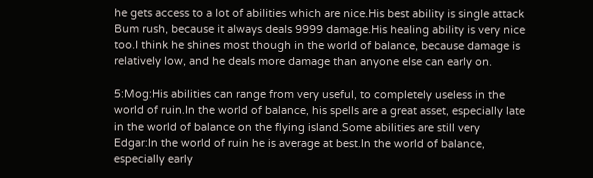he gets access to a lot of abilities which are nice.His best ability is single attack Bum rush, because it always deals 9999 damage.His healing ability is very nice too.I think he shines most though in the world of balance, because damage is relatively low, and he deals more damage than anyone else can early on.

5:Mog:His abilities can range from very useful, to completely useless in the world of ruin.In the world of balance, his spells are a great asset, especially late in the world of balance on the flying island.Some abilities are still very
Edgar:In the world of ruin he is average at best.In the world of balance, especially early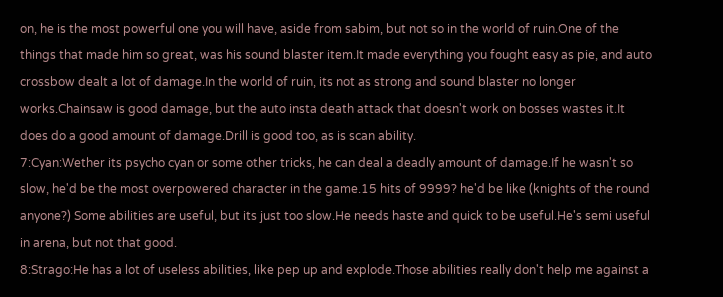on, he is the most powerful one you will have, aside from sabim, but not so in the world of ruin.One of the things that made him so great, was his sound blaster item.It made everything you fought easy as pie, and auto crossbow dealt a lot of damage.In the world of ruin, its not as strong and sound blaster no longer works.Chainsaw is good damage, but the auto insta death attack that doesn't work on bosses wastes it.It does do a good amount of damage.Drill is good too, as is scan ability.
7:Cyan:Wether its psycho cyan or some other tricks, he can deal a deadly amount of damage.If he wasn't so slow, he'd be the most overpowered character in the game.15 hits of 9999? he'd be like (knights of the round anyone?) Some abilities are useful, but its just too slow.He needs haste and quick to be useful.He's semi useful in arena, but not that good.
8:Strago:He has a lot of useless abilities, like pep up and explode.Those abilities really don't help me against a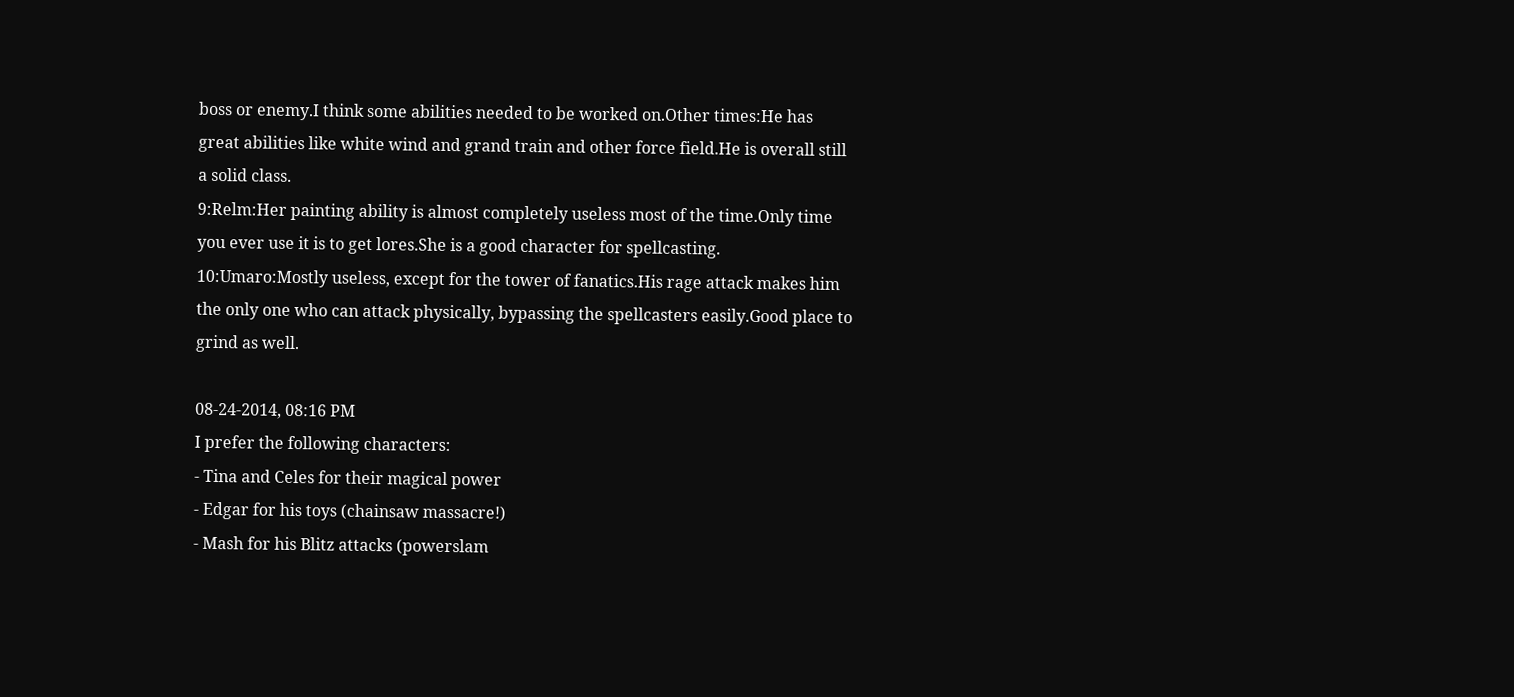boss or enemy.I think some abilities needed to be worked on.Other times:He has great abilities like white wind and grand train and other force field.He is overall still a solid class.
9:Relm:Her painting ability is almost completely useless most of the time.Only time you ever use it is to get lores.She is a good character for spellcasting.
10:Umaro:Mostly useless, except for the tower of fanatics.His rage attack makes him the only one who can attack physically, bypassing the spellcasters easily.Good place to grind as well.

08-24-2014, 08:16 PM
I prefer the following characters:
- Tina and Celes for their magical power
- Edgar for his toys (chainsaw massacre!)
- Mash for his Blitz attacks (powerslam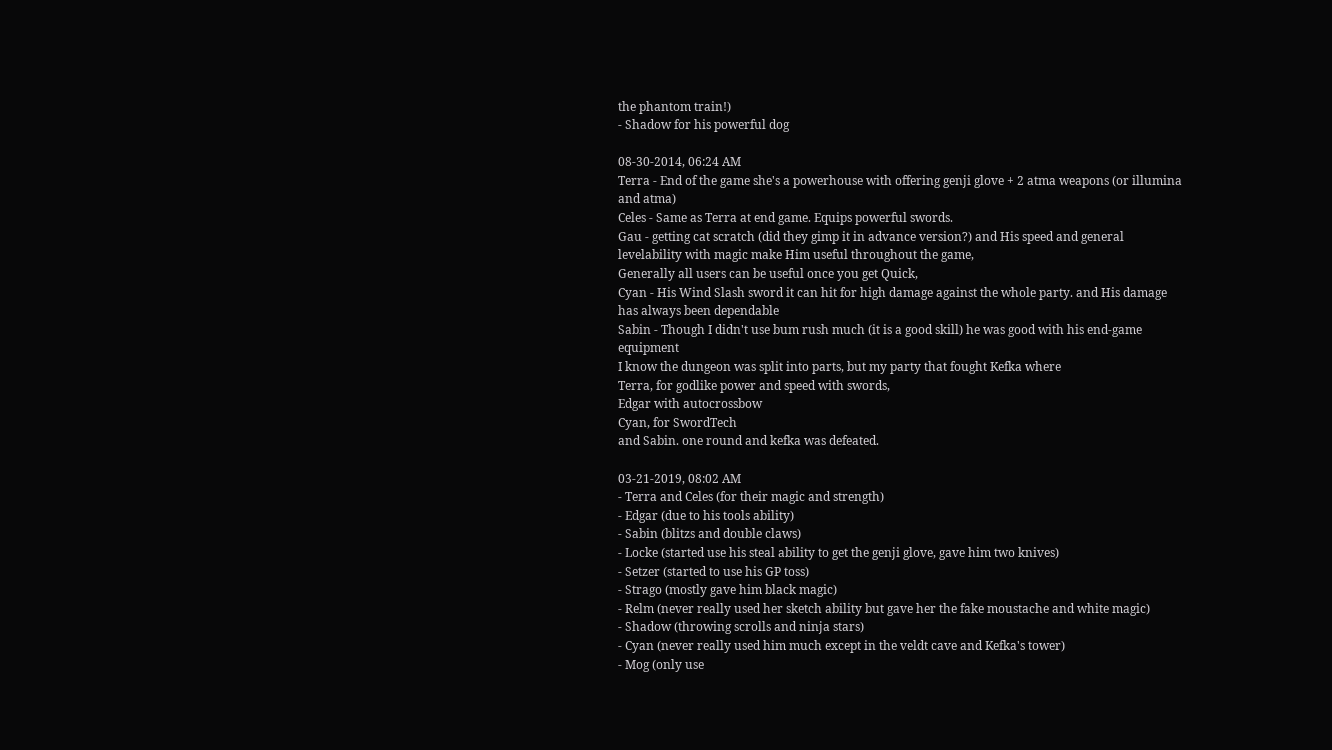the phantom train!)
- Shadow for his powerful dog

08-30-2014, 06:24 AM
Terra - End of the game she's a powerhouse with offering genji glove + 2 atma weapons (or illumina and atma)
Celes - Same as Terra at end game. Equips powerful swords.
Gau - getting cat scratch (did they gimp it in advance version?) and His speed and general levelability with magic make Him useful throughout the game,
Generally all users can be useful once you get Quick,
Cyan - His Wind Slash sword it can hit for high damage against the whole party. and His damage has always been dependable
Sabin - Though I didn't use bum rush much (it is a good skill) he was good with his end-game equipment
I know the dungeon was split into parts, but my party that fought Kefka where
Terra, for godlike power and speed with swords,
Edgar with autocrossbow
Cyan, for SwordTech
and Sabin. one round and kefka was defeated.

03-21-2019, 08:02 AM
- Terra and Celes (for their magic and strength)
- Edgar (due to his tools ability)
- Sabin (blitzs and double claws)
- Locke (started use his steal ability to get the genji glove, gave him two knives)
- Setzer (started to use his GP toss)
- Strago (mostly gave him black magic)
- Relm (never really used her sketch ability but gave her the fake moustache and white magic)
- Shadow (throwing scrolls and ninja stars)
- Cyan (never really used him much except in the veldt cave and Kefka's tower)
- Mog (only use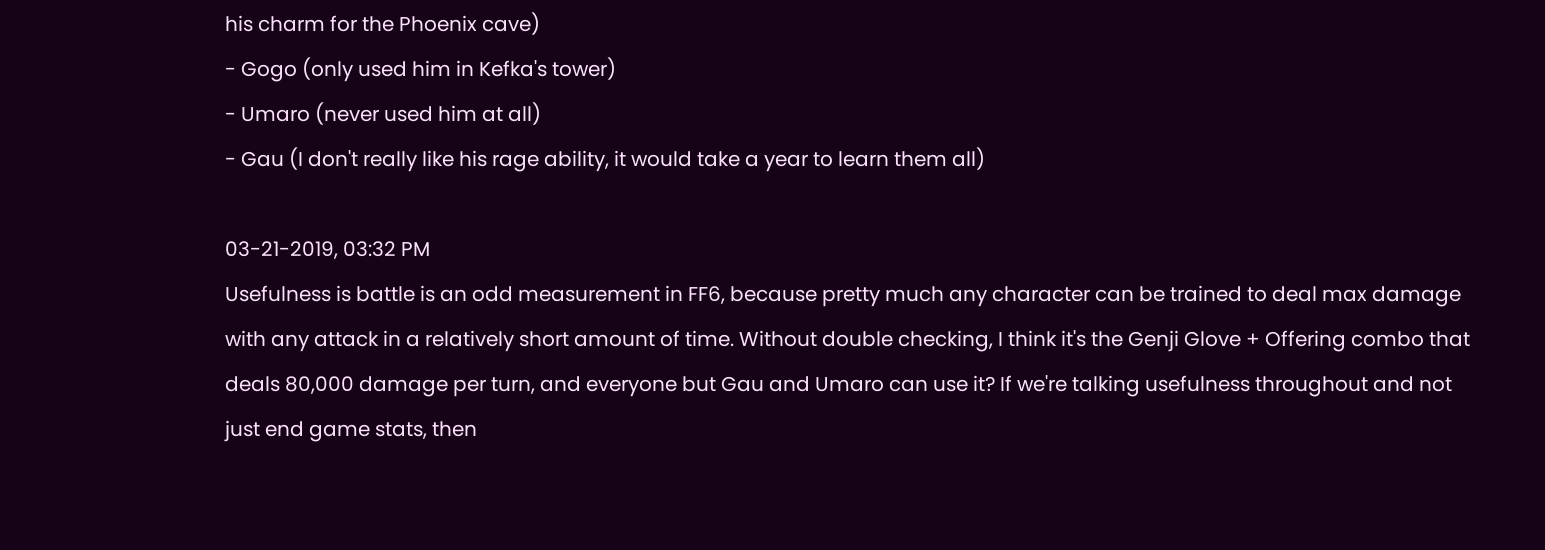his charm for the Phoenix cave)
- Gogo (only used him in Kefka's tower)
- Umaro (never used him at all)
- Gau (I don't really like his rage ability, it would take a year to learn them all)

03-21-2019, 03:32 PM
Usefulness is battle is an odd measurement in FF6, because pretty much any character can be trained to deal max damage with any attack in a relatively short amount of time. Without double checking, I think it's the Genji Glove + Offering combo that deals 80,000 damage per turn, and everyone but Gau and Umaro can use it? If we're talking usefulness throughout and not just end game stats, then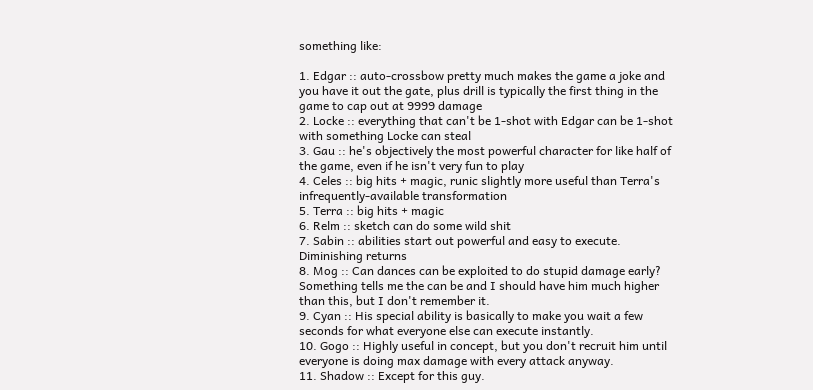something like:

1. Edgar :: auto-crossbow pretty much makes the game a joke and you have it out the gate, plus drill is typically the first thing in the game to cap out at 9999 damage
2. Locke :: everything that can't be 1-shot with Edgar can be 1-shot with something Locke can steal
3. Gau :: he's objectively the most powerful character for like half of the game, even if he isn't very fun to play
4. Celes :: big hits + magic, runic slightly more useful than Terra's infrequently-available transformation
5. Terra :: big hits + magic
6. Relm :: sketch can do some wild shit
7. Sabin :: abilities start out powerful and easy to execute. Diminishing returns
8. Mog :: Can dances can be exploited to do stupid damage early? Something tells me the can be and I should have him much higher than this, but I don't remember it.
9. Cyan :: His special ability is basically to make you wait a few seconds for what everyone else can execute instantly.
10. Gogo :: Highly useful in concept, but you don't recruit him until everyone is doing max damage with every attack anyway.
11. Shadow :: Except for this guy.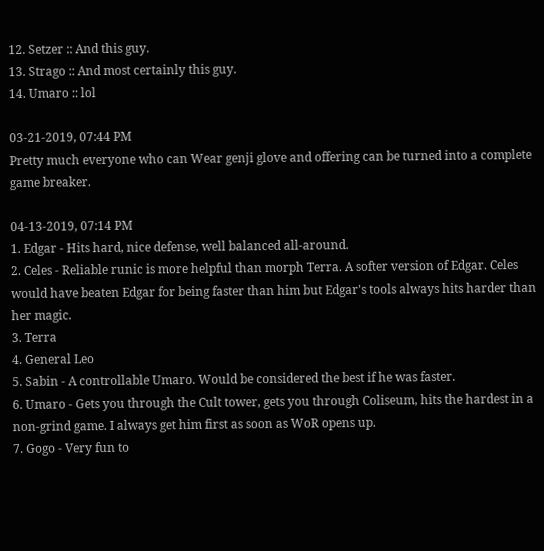12. Setzer :: And this guy.
13. Strago :: And most certainly this guy.
14. Umaro :: lol

03-21-2019, 07:44 PM
Pretty much everyone who can Wear genji glove and offering can be turned into a complete game breaker.

04-13-2019, 07:14 PM
1. Edgar - Hits hard, nice defense, well balanced all-around.
2. Celes - Reliable runic is more helpful than morph Terra. A softer version of Edgar. Celes would have beaten Edgar for being faster than him but Edgar's tools always hits harder than her magic.
3. Terra
4. General Leo
5. Sabin - A controllable Umaro. Would be considered the best if he was faster.
6. Umaro - Gets you through the Cult tower, gets you through Coliseum, hits the hardest in a non-grind game. I always get him first as soon as WoR opens up.
7. Gogo - Very fun to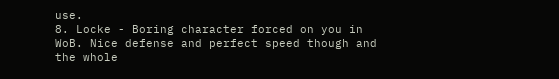use.
8. Locke - Boring character forced on you in WoB. Nice defense and perfect speed though and the whole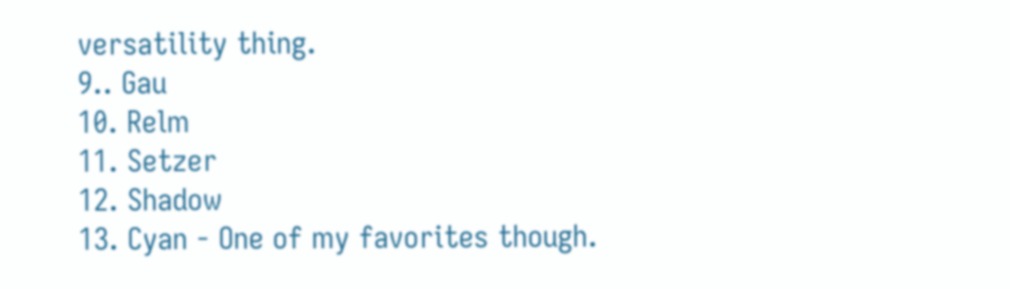versatility thing.
9.. Gau
10. Relm
11. Setzer
12. Shadow
13. Cyan - One of my favorites though.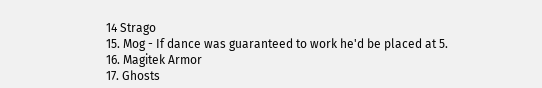14 Strago
15. Mog - If dance was guaranteed to work he'd be placed at 5.
16. Magitek Armor
17. Ghosts